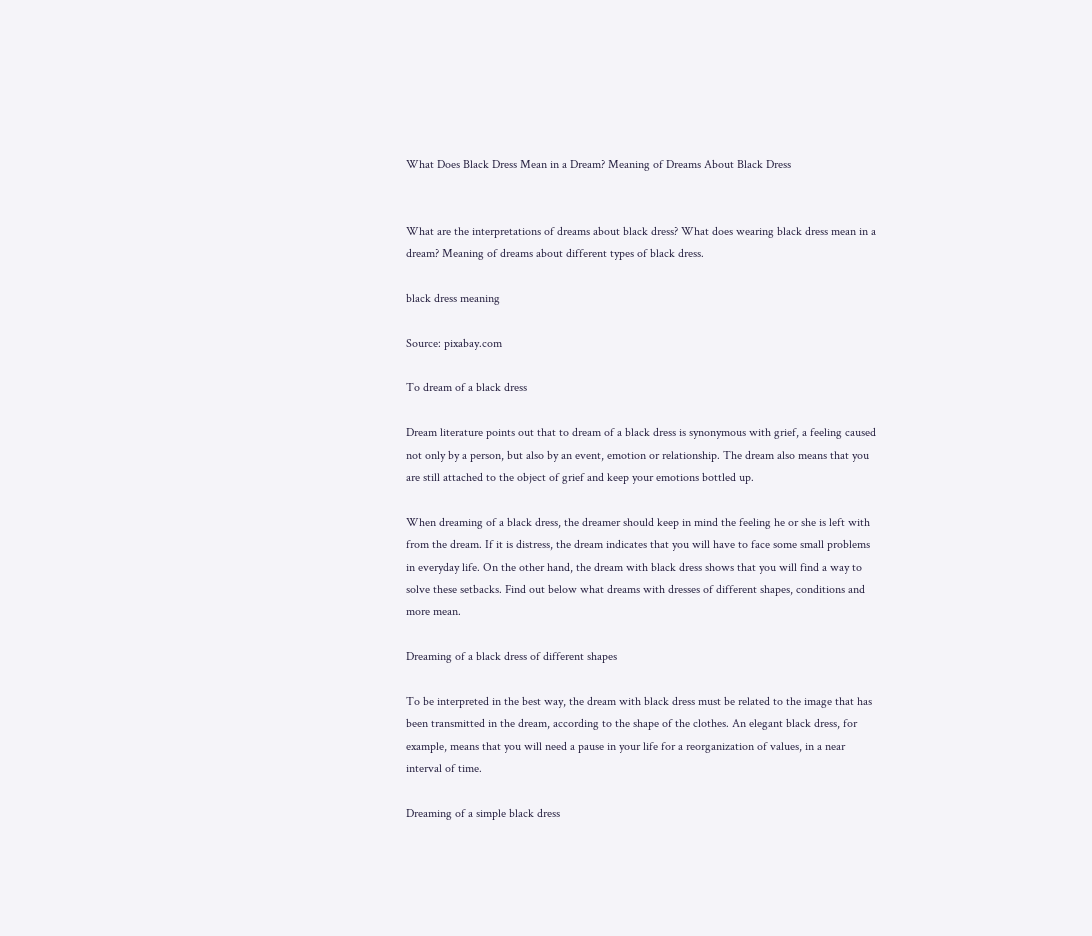What Does Black Dress Mean in a Dream? Meaning of Dreams About Black Dress


What are the interpretations of dreams about black dress? What does wearing black dress mean in a dream? Meaning of dreams about different types of black dress.

black dress meaning

Source: pixabay.com

To dream of a black dress

Dream literature points out that to dream of a black dress is synonymous with grief, a feeling caused not only by a person, but also by an event, emotion or relationship. The dream also means that you are still attached to the object of grief and keep your emotions bottled up.

When dreaming of a black dress, the dreamer should keep in mind the feeling he or she is left with from the dream. If it is distress, the dream indicates that you will have to face some small problems in everyday life. On the other hand, the dream with black dress shows that you will find a way to solve these setbacks. Find out below what dreams with dresses of different shapes, conditions and more mean.

Dreaming of a black dress of different shapes

To be interpreted in the best way, the dream with black dress must be related to the image that has been transmitted in the dream, according to the shape of the clothes. An elegant black dress, for example, means that you will need a pause in your life for a reorganization of values, in a near interval of time.

Dreaming of a simple black dress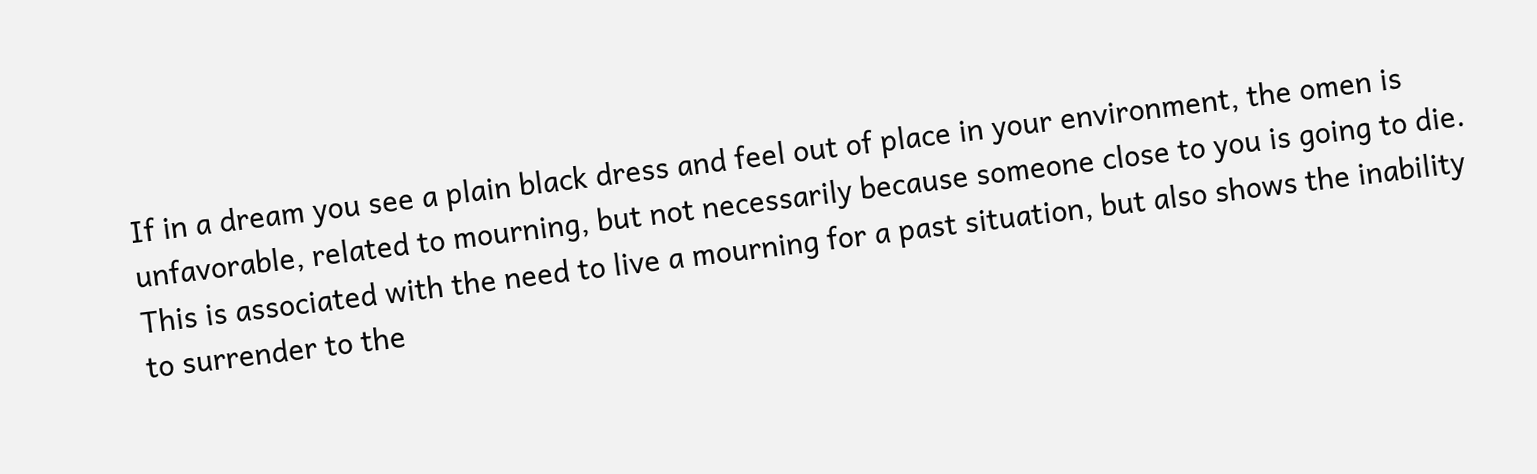If in a dream you see a plain black dress and feel out of place in your environment, the omen is unfavorable, related to mourning, but not necessarily because someone close to you is going to die. This is associated with the need to live a mourning for a past situation, but also shows the inability to surrender to the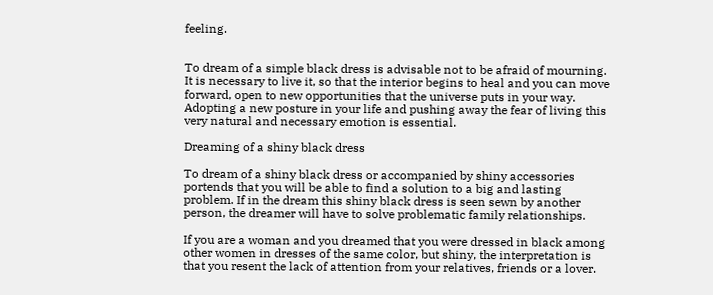feeling.


To dream of a simple black dress is advisable not to be afraid of mourning. It is necessary to live it, so that the interior begins to heal and you can move forward, open to new opportunities that the universe puts in your way. Adopting a new posture in your life and pushing away the fear of living this very natural and necessary emotion is essential.

Dreaming of a shiny black dress

To dream of a shiny black dress or accompanied by shiny accessories portends that you will be able to find a solution to a big and lasting problem. If in the dream this shiny black dress is seen sewn by another person, the dreamer will have to solve problematic family relationships.

If you are a woman and you dreamed that you were dressed in black among other women in dresses of the same color, but shiny, the interpretation is that you resent the lack of attention from your relatives, friends or a lover.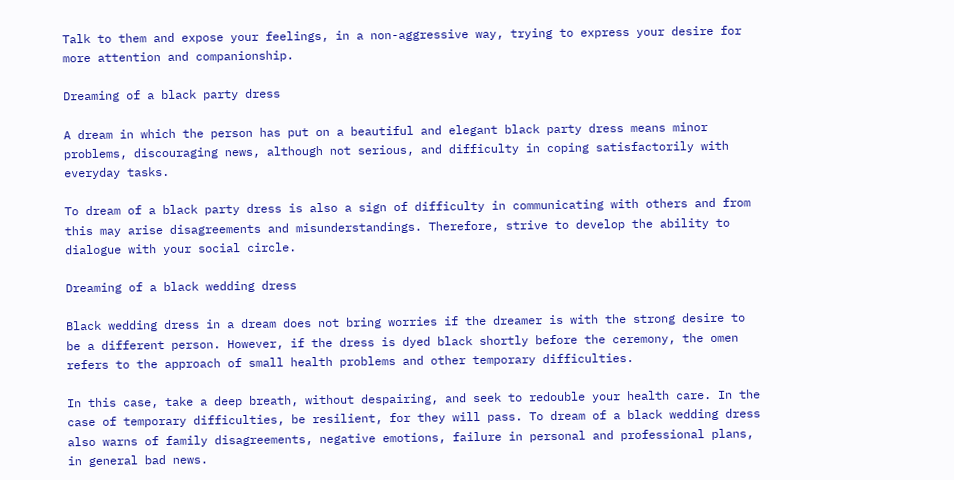Talk to them and expose your feelings, in a non-aggressive way, trying to express your desire for more attention and companionship.

Dreaming of a black party dress

A dream in which the person has put on a beautiful and elegant black party dress means minor problems, discouraging news, although not serious, and difficulty in coping satisfactorily with everyday tasks.

To dream of a black party dress is also a sign of difficulty in communicating with others and from this may arise disagreements and misunderstandings. Therefore, strive to develop the ability to dialogue with your social circle.

Dreaming of a black wedding dress

Black wedding dress in a dream does not bring worries if the dreamer is with the strong desire to be a different person. However, if the dress is dyed black shortly before the ceremony, the omen refers to the approach of small health problems and other temporary difficulties.

In this case, take a deep breath, without despairing, and seek to redouble your health care. In the case of temporary difficulties, be resilient, for they will pass. To dream of a black wedding dress also warns of family disagreements, negative emotions, failure in personal and professional plans, in general bad news.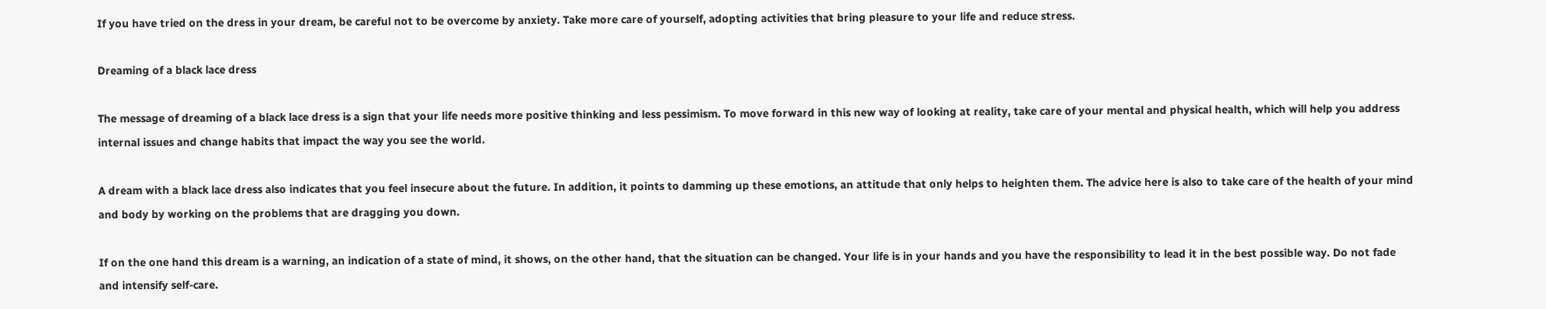If you have tried on the dress in your dream, be careful not to be overcome by anxiety. Take more care of yourself, adopting activities that bring pleasure to your life and reduce stress.

Dreaming of a black lace dress

The message of dreaming of a black lace dress is a sign that your life needs more positive thinking and less pessimism. To move forward in this new way of looking at reality, take care of your mental and physical health, which will help you address internal issues and change habits that impact the way you see the world.

A dream with a black lace dress also indicates that you feel insecure about the future. In addition, it points to damming up these emotions, an attitude that only helps to heighten them. The advice here is also to take care of the health of your mind and body by working on the problems that are dragging you down.

If on the one hand this dream is a warning, an indication of a state of mind, it shows, on the other hand, that the situation can be changed. Your life is in your hands and you have the responsibility to lead it in the best possible way. Do not fade and intensify self-care.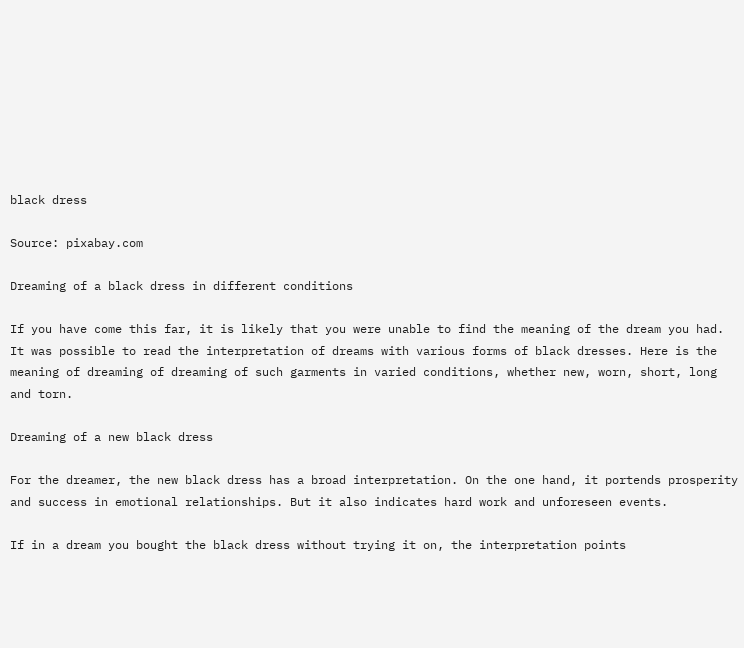black dress

Source: pixabay.com

Dreaming of a black dress in different conditions

If you have come this far, it is likely that you were unable to find the meaning of the dream you had. It was possible to read the interpretation of dreams with various forms of black dresses. Here is the meaning of dreaming of dreaming of such garments in varied conditions, whether new, worn, short, long and torn.

Dreaming of a new black dress

For the dreamer, the new black dress has a broad interpretation. On the one hand, it portends prosperity and success in emotional relationships. But it also indicates hard work and unforeseen events.

If in a dream you bought the black dress without trying it on, the interpretation points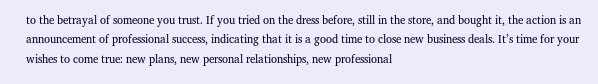to the betrayal of someone you trust. If you tried on the dress before, still in the store, and bought it, the action is an announcement of professional success, indicating that it is a good time to close new business deals. It’s time for your wishes to come true: new plans, new personal relationships, new professional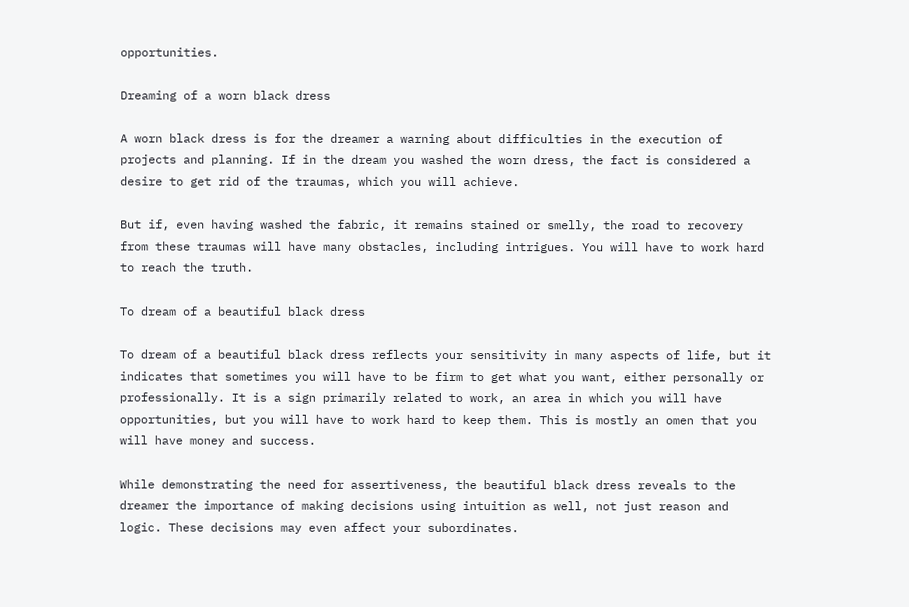opportunities.

Dreaming of a worn black dress

A worn black dress is for the dreamer a warning about difficulties in the execution of projects and planning. If in the dream you washed the worn dress, the fact is considered a desire to get rid of the traumas, which you will achieve.

But if, even having washed the fabric, it remains stained or smelly, the road to recovery from these traumas will have many obstacles, including intrigues. You will have to work hard to reach the truth.

To dream of a beautiful black dress

To dream of a beautiful black dress reflects your sensitivity in many aspects of life, but it indicates that sometimes you will have to be firm to get what you want, either personally or professionally. It is a sign primarily related to work, an area in which you will have opportunities, but you will have to work hard to keep them. This is mostly an omen that you will have money and success.

While demonstrating the need for assertiveness, the beautiful black dress reveals to the dreamer the importance of making decisions using intuition as well, not just reason and logic. These decisions may even affect your subordinates.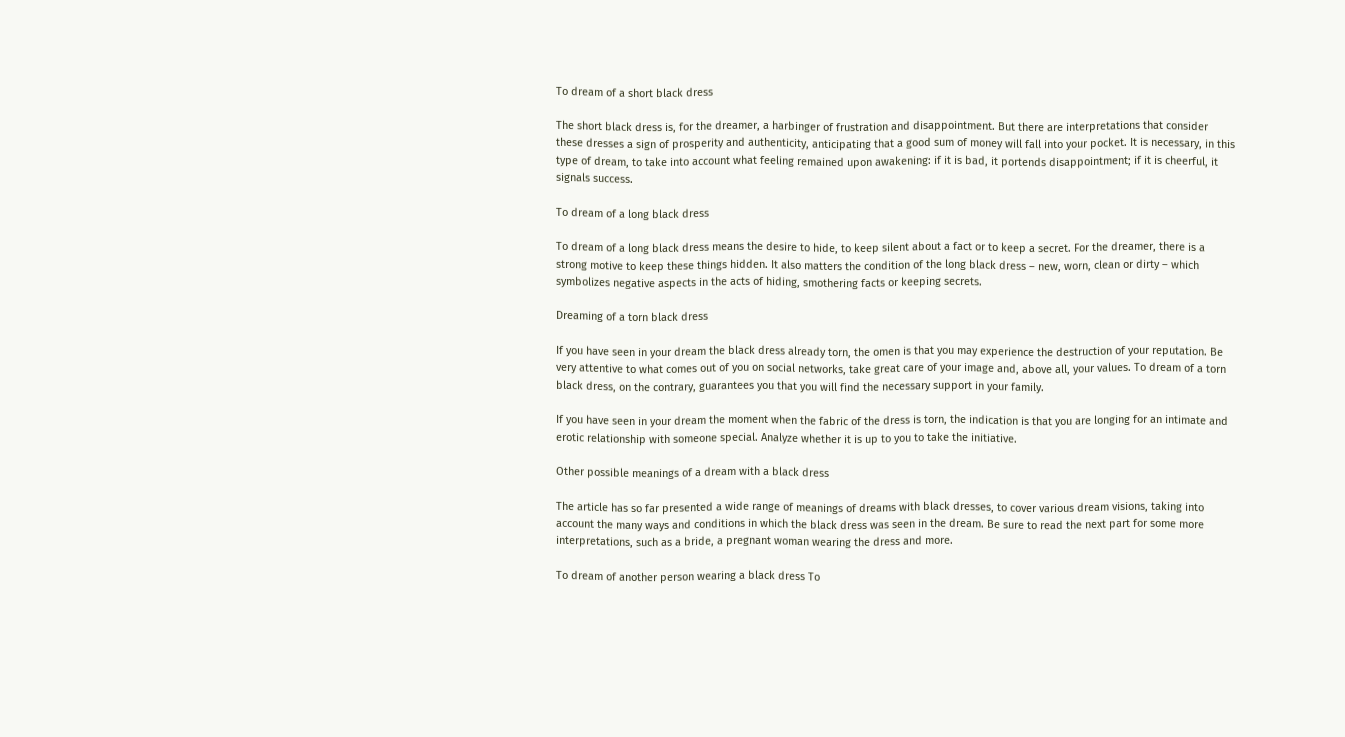To dream of a short black dress

The short black dress is, for the dreamer, a harbinger of frustration and disappointment. But there are interpretations that consider these dresses a sign of prosperity and authenticity, anticipating that a good sum of money will fall into your pocket. It is necessary, in this type of dream, to take into account what feeling remained upon awakening: if it is bad, it portends disappointment; if it is cheerful, it signals success.

To dream of a long black dress

To dream of a long black dress means the desire to hide, to keep silent about a fact or to keep a secret. For the dreamer, there is a strong motive to keep these things hidden. It also matters the condition of the long black dress – new, worn, clean or dirty – which symbolizes negative aspects in the acts of hiding, smothering facts or keeping secrets.

Dreaming of a torn black dress

If you have seen in your dream the black dress already torn, the omen is that you may experience the destruction of your reputation. Be very attentive to what comes out of you on social networks, take great care of your image and, above all, your values. To dream of a torn black dress, on the contrary, guarantees you that you will find the necessary support in your family.

If you have seen in your dream the moment when the fabric of the dress is torn, the indication is that you are longing for an intimate and erotic relationship with someone special. Analyze whether it is up to you to take the initiative.

Other possible meanings of a dream with a black dress

The article has so far presented a wide range of meanings of dreams with black dresses, to cover various dream visions, taking into account the many ways and conditions in which the black dress was seen in the dream. Be sure to read the next part for some more interpretations, such as a bride, a pregnant woman wearing the dress and more.

To dream of another person wearing a black dress To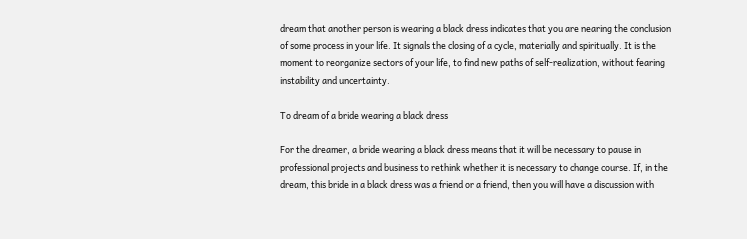dream that another person is wearing a black dress indicates that you are nearing the conclusion of some process in your life. It signals the closing of a cycle, materially and spiritually. It is the moment to reorganize sectors of your life, to find new paths of self-realization, without fearing instability and uncertainty.

To dream of a bride wearing a black dress

For the dreamer, a bride wearing a black dress means that it will be necessary to pause in professional projects and business to rethink whether it is necessary to change course. If, in the dream, this bride in a black dress was a friend or a friend, then you will have a discussion with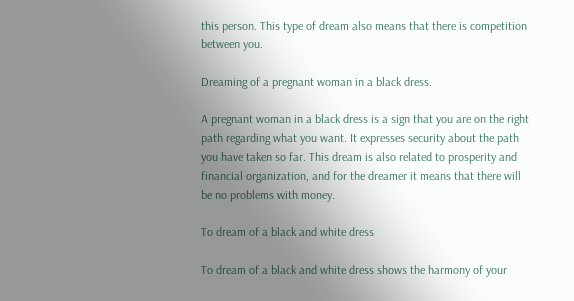this person. This type of dream also means that there is competition between you.

Dreaming of a pregnant woman in a black dress.

A pregnant woman in a black dress is a sign that you are on the right path regarding what you want. It expresses security about the path you have taken so far. This dream is also related to prosperity and financial organization, and for the dreamer it means that there will be no problems with money.

To dream of a black and white dress

To dream of a black and white dress shows the harmony of your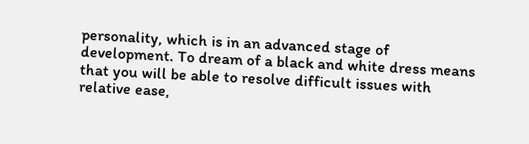personality, which is in an advanced stage of development. To dream of a black and white dress means that you will be able to resolve difficult issues with relative ease,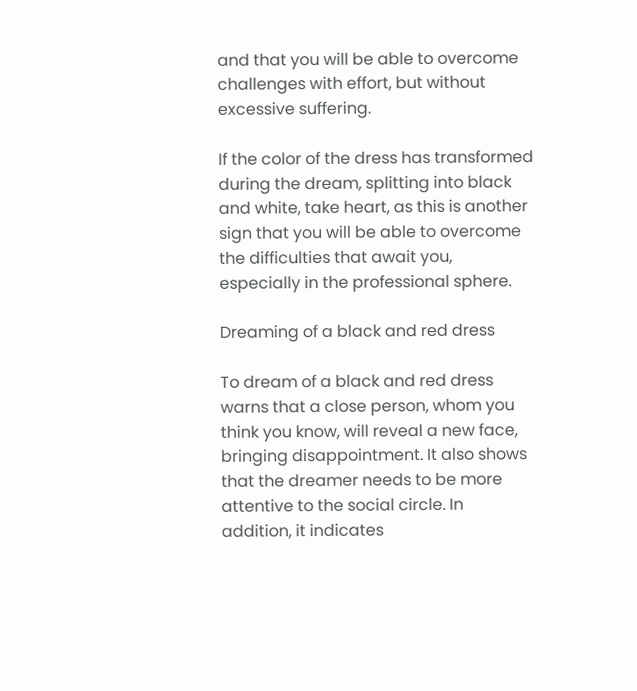and that you will be able to overcome challenges with effort, but without excessive suffering.

If the color of the dress has transformed during the dream, splitting into black and white, take heart, as this is another sign that you will be able to overcome the difficulties that await you, especially in the professional sphere.

Dreaming of a black and red dress

To dream of a black and red dress warns that a close person, whom you think you know, will reveal a new face, bringing disappointment. It also shows that the dreamer needs to be more attentive to the social circle. In addition, it indicates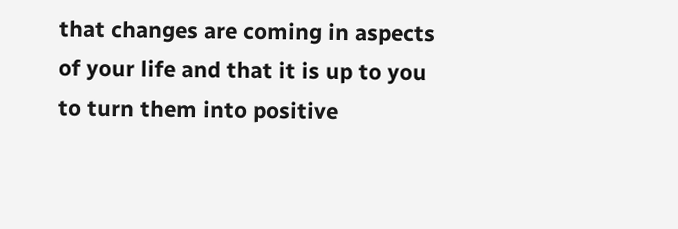that changes are coming in aspects of your life and that it is up to you to turn them into positive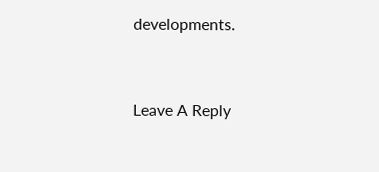developments.


Leave A Reply